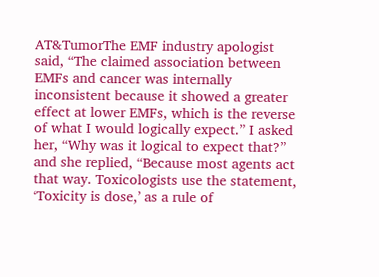AT&TumorThe EMF industry apologist said, “The claimed association between EMFs and cancer was internally inconsistent because it showed a greater effect at lower EMFs, which is the reverse of what I would logically expect.” I asked her, “Why was it logical to expect that?” and she replied, “Because most agents act that way. Toxicologists use the statement, ‘Toxicity is dose,’ as a rule of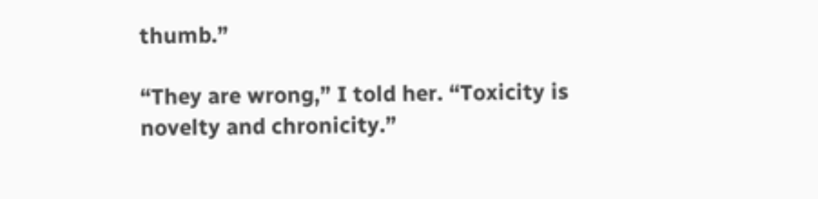thumb.”

“They are wrong,” I told her. “Toxicity is novelty and chronicity.”